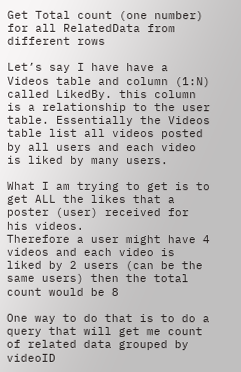Get Total count (one number) for all RelatedData from different rows

Let’s say I have have a Videos table and column (1:N) called LikedBy. this column is a relationship to the user table. Essentially the Videos table list all videos posted by all users and each video is liked by many users.

What I am trying to get is to get ALL the likes that a poster (user) received for his videos.
Therefore a user might have 4 videos and each video is liked by 2 users (can be the same users) then the total count would be 8

One way to do that is to do a query that will get me count of related data grouped by videoID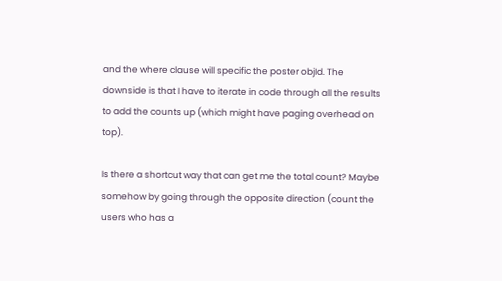and the where clause will specific the poster objId. The downside is that I have to iterate in code through all the results to add the counts up (which might have paging overhead on top).

Is there a shortcut way that can get me the total count? Maybe somehow by going through the opposite direction (count the users who has a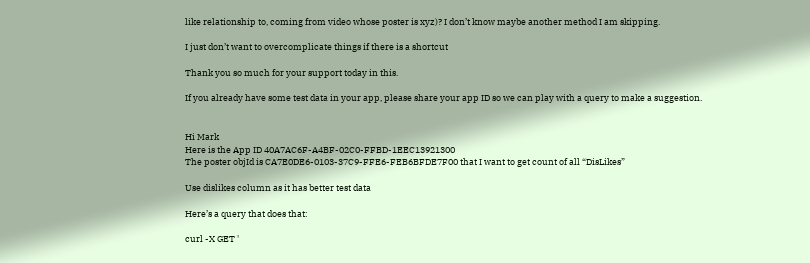like relationship to, coming from video whose poster is xyz)? I don’t know maybe another method I am skipping.

I just don’t want to overcomplicate things if there is a shortcut

Thank you so much for your support today in this.

If you already have some test data in your app, please share your app ID so we can play with a query to make a suggestion.


Hi Mark
Here is the App ID 40A7AC6F-A4BF-02C0-FFBD-1EEC13921300
The poster objId is CA7E0DE6-0103-37C9-FFE6-FEB6BFDE7F00 that I want to get count of all “DisLikes”

Use dislikes column as it has better test data

Here’s a query that does that:

curl -X GET '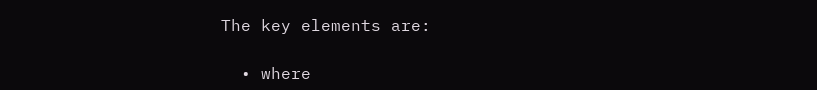The key elements are:

  • where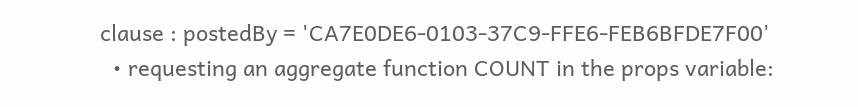clause : postedBy = 'CA7E0DE6-0103-37C9-FFE6-FEB6BFDE7F00'
  • requesting an aggregate function COUNT in the props variable: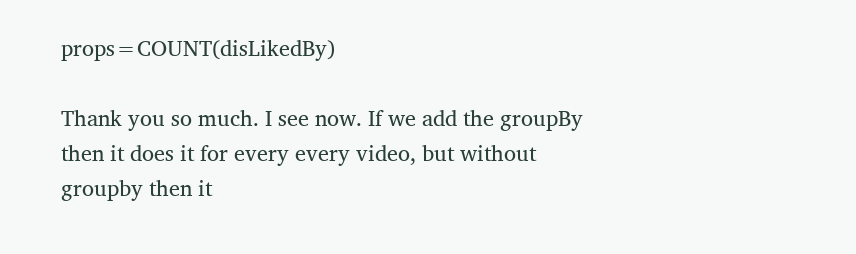props=COUNT(disLikedBy)

Thank you so much. I see now. If we add the groupBy then it does it for every every video, but without groupby then it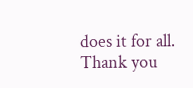does it for all. Thank you